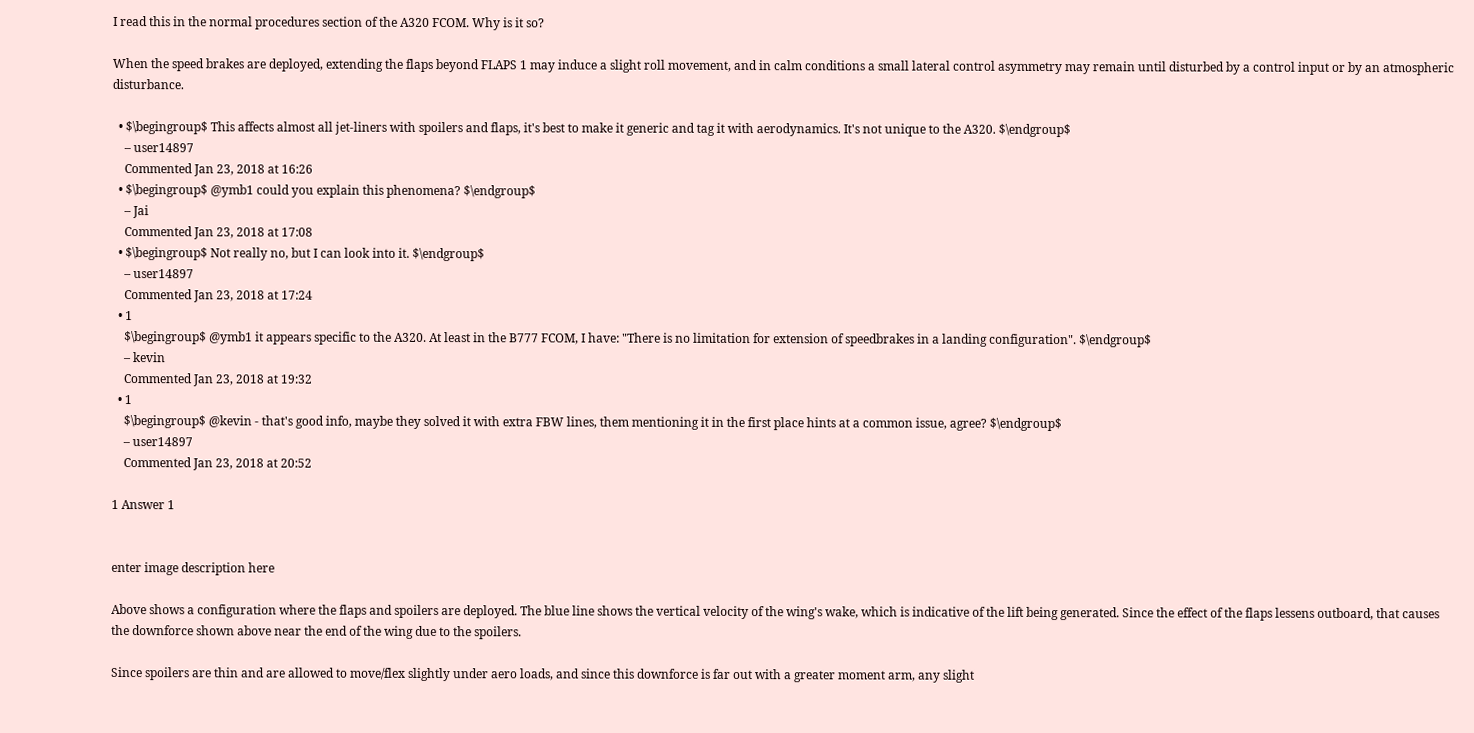I read this in the normal procedures section of the A320 FCOM. Why is it so?

When the speed brakes are deployed, extending the flaps beyond FLAPS 1 may induce a slight roll movement, and in calm conditions a small lateral control asymmetry may remain until disturbed by a control input or by an atmospheric disturbance.

  • $\begingroup$ This affects almost all jet-liners with spoilers and flaps, it's best to make it generic and tag it with aerodynamics. It's not unique to the A320. $\endgroup$
    – user14897
    Commented Jan 23, 2018 at 16:26
  • $\begingroup$ @ymb1 could you explain this phenomena? $\endgroup$
    – Jai
    Commented Jan 23, 2018 at 17:08
  • $\begingroup$ Not really no, but I can look into it. $\endgroup$
    – user14897
    Commented Jan 23, 2018 at 17:24
  • 1
    $\begingroup$ @ymb1 it appears specific to the A320. At least in the B777 FCOM, I have: "There is no limitation for extension of speedbrakes in a landing configuration". $\endgroup$
    – kevin
    Commented Jan 23, 2018 at 19:32
  • 1
    $\begingroup$ @kevin - that's good info, maybe they solved it with extra FBW lines, them mentioning it in the first place hints at a common issue, agree? $\endgroup$
    – user14897
    Commented Jan 23, 2018 at 20:52

1 Answer 1


enter image description here

Above shows a configuration where the flaps and spoilers are deployed. The blue line shows the vertical velocity of the wing's wake, which is indicative of the lift being generated. Since the effect of the flaps lessens outboard, that causes the downforce shown above near the end of the wing due to the spoilers.

Since spoilers are thin and are allowed to move/flex slightly under aero loads, and since this downforce is far out with a greater moment arm, any slight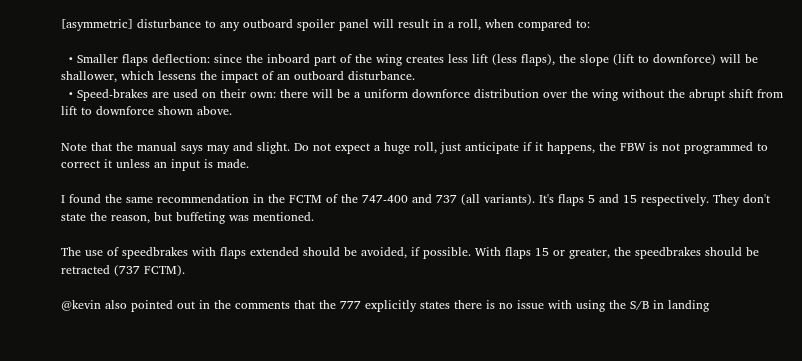[asymmetric] disturbance to any outboard spoiler panel will result in a roll, when compared to:

  • Smaller flaps deflection: since the inboard part of the wing creates less lift (less flaps), the slope (lift to downforce) will be shallower, which lessens the impact of an outboard disturbance.
  • Speed-brakes are used on their own: there will be a uniform downforce distribution over the wing without the abrupt shift from lift to downforce shown above.

Note that the manual says may and slight. Do not expect a huge roll, just anticipate if it happens, the FBW is not programmed to correct it unless an input is made.

I found the same recommendation in the FCTM of the 747-400 and 737 (all variants). It's flaps 5 and 15 respectively. They don't state the reason, but buffeting was mentioned.

The use of speedbrakes with flaps extended should be avoided, if possible. With flaps 15 or greater, the speedbrakes should be retracted (737 FCTM).

@kevin also pointed out in the comments that the 777 explicitly states there is no issue with using the S/B in landing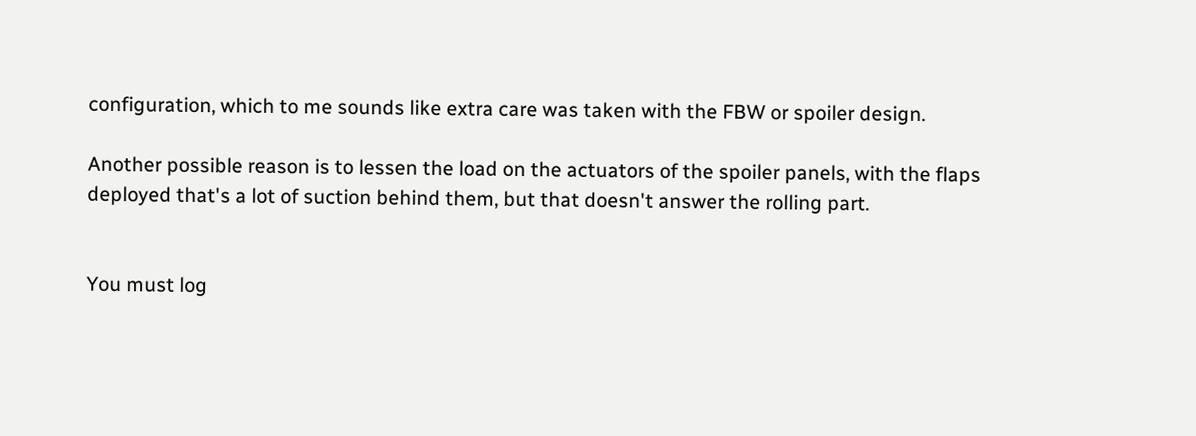configuration, which to me sounds like extra care was taken with the FBW or spoiler design.

Another possible reason is to lessen the load on the actuators of the spoiler panels, with the flaps deployed that's a lot of suction behind them, but that doesn't answer the rolling part.


You must log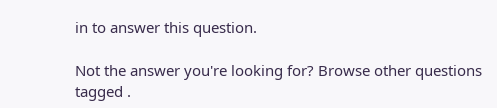in to answer this question.

Not the answer you're looking for? Browse other questions tagged .